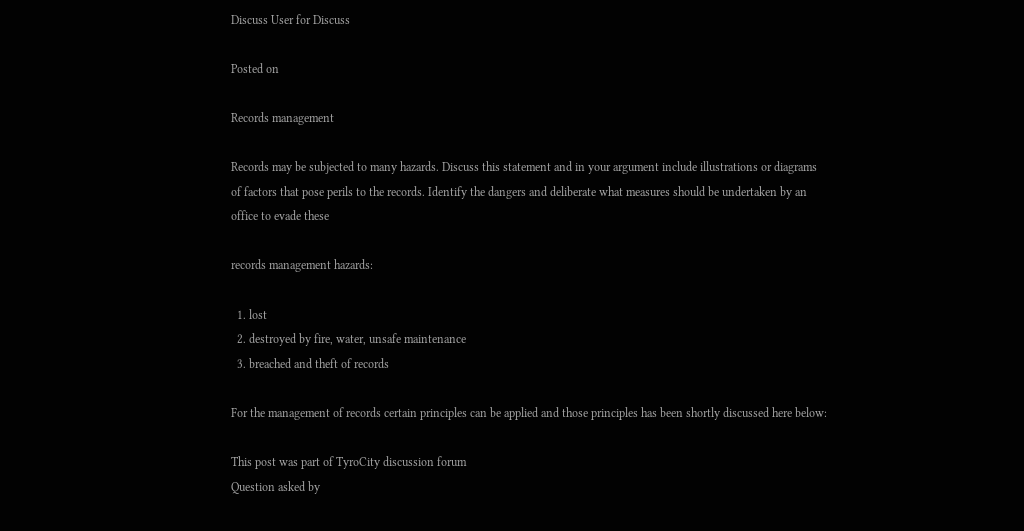Discuss User for Discuss

Posted on

Records management

Records may be subjected to many hazards. Discuss this statement and in your argument include illustrations or diagrams of factors that pose perils to the records. Identify the dangers and deliberate what measures should be undertaken by an office to evade these

records management hazards:

  1. lost
  2. destroyed by fire, water, unsafe maintenance
  3. breached and theft of records

For the management of records certain principles can be applied and those principles has been shortly discussed here below:

This post was part of TyroCity discussion forum
Question asked by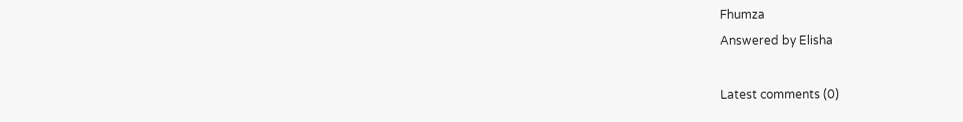Fhumza
Answered by Elisha

Latest comments (0)